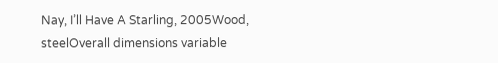Nay, I’ll Have A Starling, 2005Wood, steelOverall dimensions variable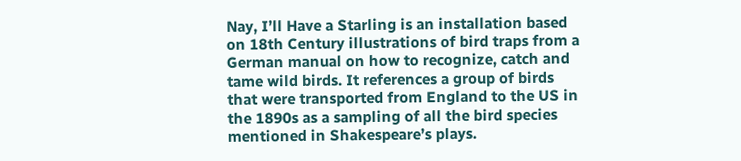Nay, I’ll Have a Starling is an installation based on 18th Century illustrations of bird traps from a German manual on how to recognize, catch and tame wild birds. It references a group of birds that were transported from England to the US in the 1890s as a sampling of all the bird species mentioned in Shakespeare’s plays.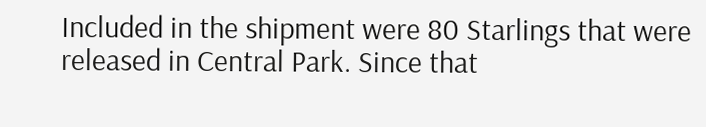Included in the shipment were 80 Starlings that were released in Central Park. Since that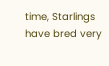time, Starlings have bred very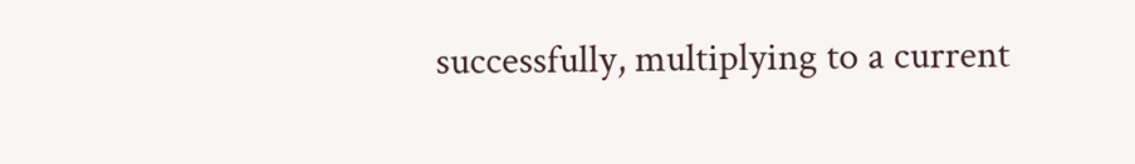successfully, multiplying to a current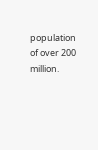population of over 200 million.